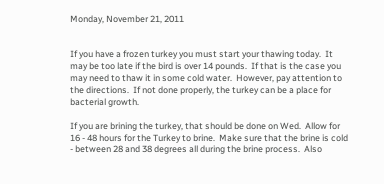Monday, November 21, 2011


If you have a frozen turkey you must start your thawing today.  It may be too late if the bird is over 14 pounds.  If that is the case you may need to thaw it in some cold water.  However, pay attention to the directions.  If not done properly, the turkey can be a place for bacterial growth.

If you are brining the turkey, that should be done on Wed.  Allow for 16 - 48 hours for the Turkey to brine.  Make sure that the brine is cold - between 28 and 38 degrees all during the brine process.  Also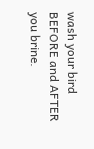wash your bird BEFORE and AFTER you brine.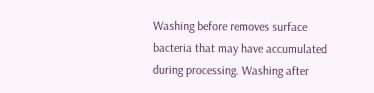Washing before removes surface bacteria that may have accumulated during processing. Washing after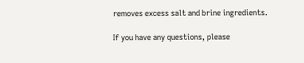removes excess salt and brine ingredients.

If you have any questions, please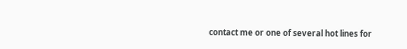contact me or one of several hot lines for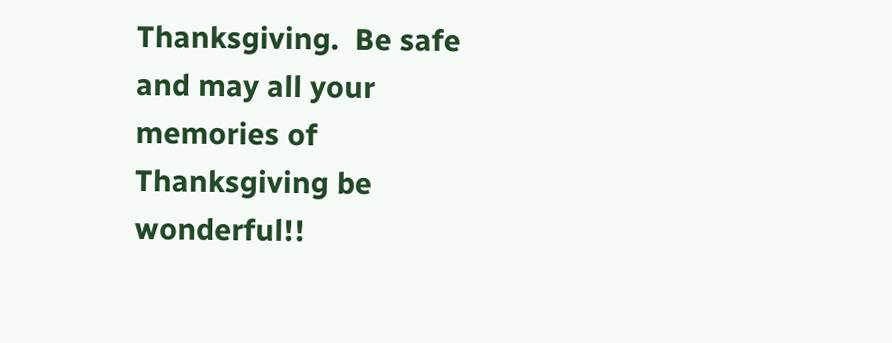Thanksgiving.  Be safe and may all your memories of Thanksgiving be wonderful!!